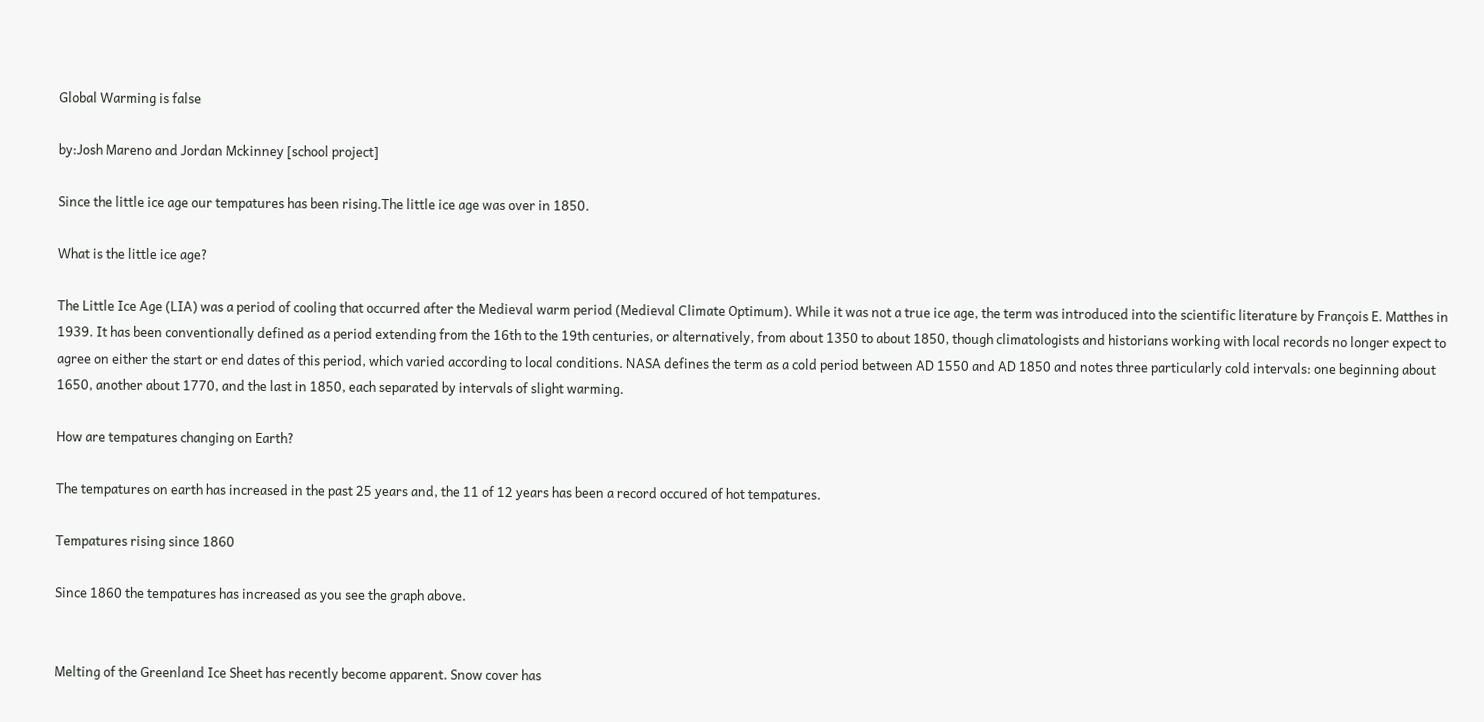Global Warming is false

by:Josh Mareno and Jordan Mckinney [school project]

Since the little ice age our tempatures has been rising.The little ice age was over in 1850.

What is the little ice age?

The Little Ice Age (LIA) was a period of cooling that occurred after the Medieval warm period (Medieval Climate Optimum). While it was not a true ice age, the term was introduced into the scientific literature by François E. Matthes in 1939. It has been conventionally defined as a period extending from the 16th to the 19th centuries, or alternatively, from about 1350 to about 1850, though climatologists and historians working with local records no longer expect to agree on either the start or end dates of this period, which varied according to local conditions. NASA defines the term as a cold period between AD 1550 and AD 1850 and notes three particularly cold intervals: one beginning about 1650, another about 1770, and the last in 1850, each separated by intervals of slight warming.

How are tempatures changing on Earth?

The tempatures on earth has increased in the past 25 years and, the 11 of 12 years has been a record occured of hot tempatures.

Tempatures rising since 1860

Since 1860 the tempatures has increased as you see the graph above.


Melting of the Greenland Ice Sheet has recently become apparent. Snow cover has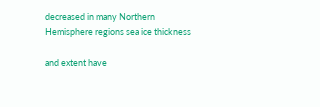decreased in many Northern Hemisphere regions sea ice thickness

and extent have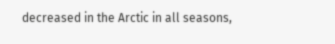decreased in the Arctic in all seasons,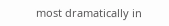most dramatically in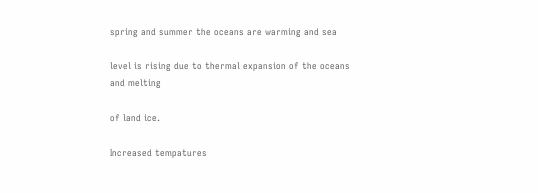spring and summer the oceans are warming and sea

level is rising due to thermal expansion of the oceans and melting

of land ice.

Increased tempatures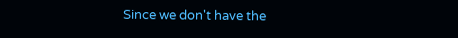Since we don't have the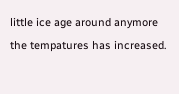little ice age around anymore the tempatures has increased.